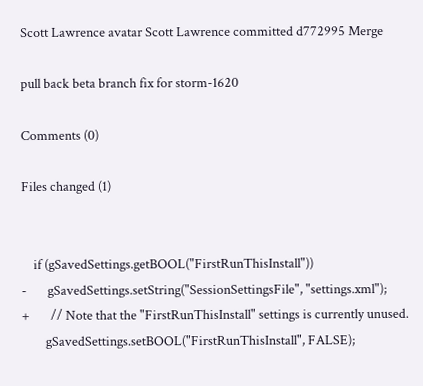Scott Lawrence avatar Scott Lawrence committed d772995 Merge

pull back beta branch fix for storm-1620

Comments (0)

Files changed (1)


    if (gSavedSettings.getBOOL("FirstRunThisInstall"))
-       gSavedSettings.setString("SessionSettingsFile", "settings.xml");
+       // Note that the "FirstRunThisInstall" settings is currently unused.
        gSavedSettings.setBOOL("FirstRunThisInstall", FALSE);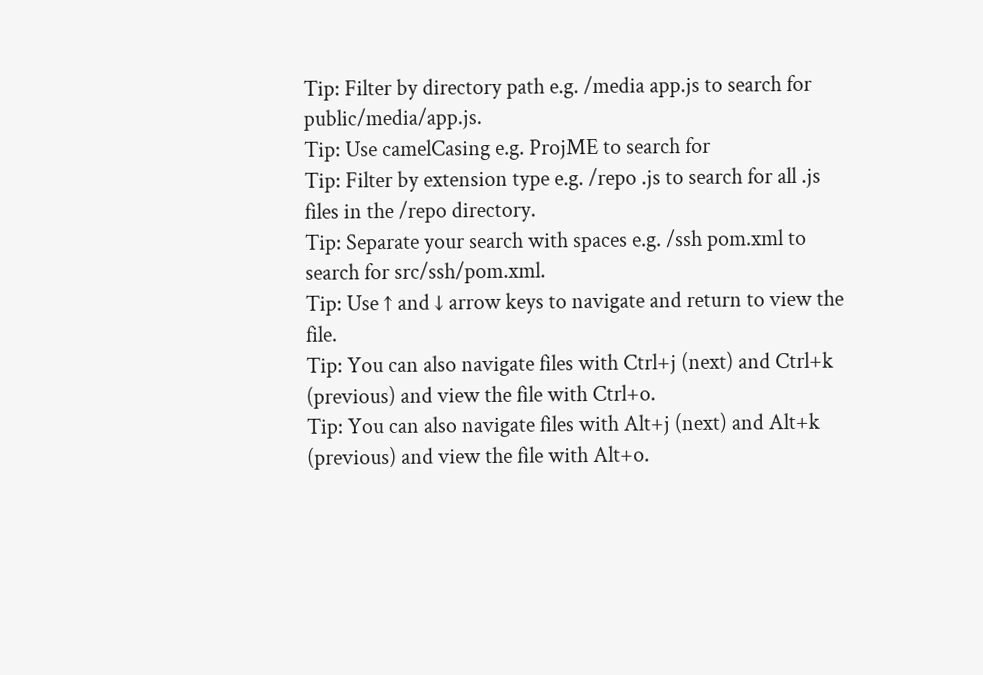Tip: Filter by directory path e.g. /media app.js to search for public/media/app.js.
Tip: Use camelCasing e.g. ProjME to search for
Tip: Filter by extension type e.g. /repo .js to search for all .js files in the /repo directory.
Tip: Separate your search with spaces e.g. /ssh pom.xml to search for src/ssh/pom.xml.
Tip: Use ↑ and ↓ arrow keys to navigate and return to view the file.
Tip: You can also navigate files with Ctrl+j (next) and Ctrl+k (previous) and view the file with Ctrl+o.
Tip: You can also navigate files with Alt+j (next) and Alt+k (previous) and view the file with Alt+o.